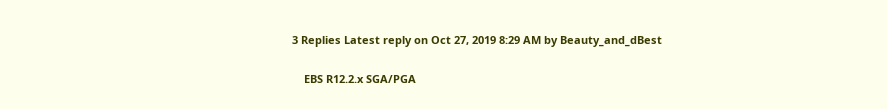3 Replies Latest reply on Oct 27, 2019 8:29 AM by Beauty_and_dBest

    EBS R12.2.x SGA/PGA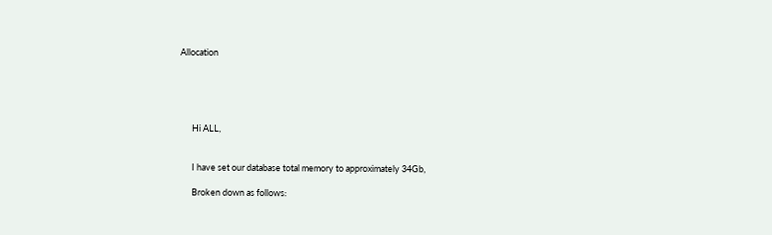Allocation





      Hi ALL,


      I have set our database total memory to approximately 34Gb,

      Broken down as follows: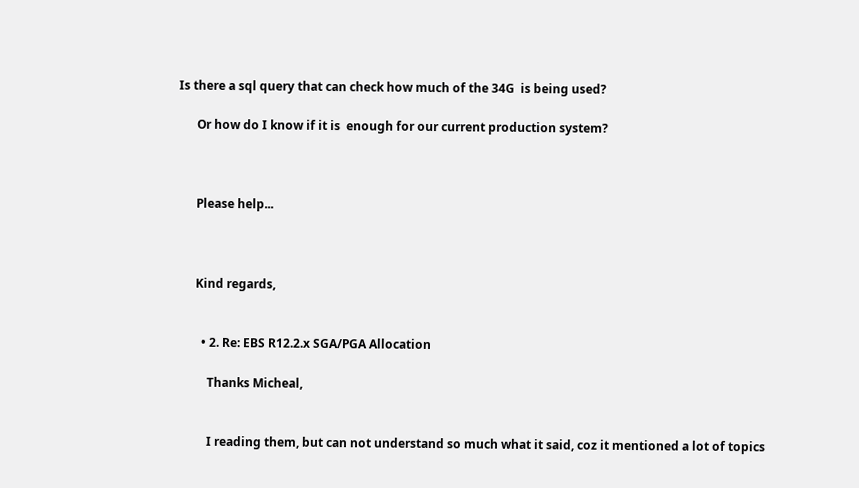Is there a sql query that can check how much of the 34G  is being used?

      Or how do I know if it is  enough for our current production system?



      Please help...



      Kind regards,


        • 2. Re: EBS R12.2.x SGA/PGA Allocation

          Thanks Micheal,


          I reading them, but can not understand so much what it said, coz it mentioned a lot of topics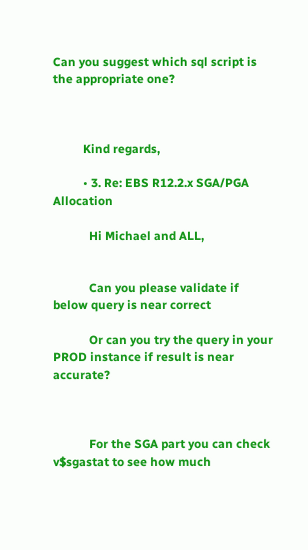Can you suggest which sql script is the appropriate one?



          Kind regards,

          • 3. Re: EBS R12.2.x SGA/PGA Allocation

            Hi Michael and ALL,


            Can you please validate if below query is near correct

            Or can you try the query in your PROD instance if result is near accurate?



            For the SGA part you can check v$sgastat to see how much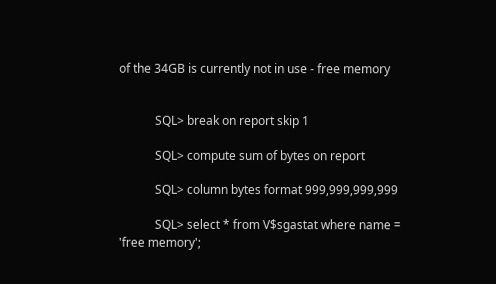of the 34GB is currently not in use - free memory


            SQL> break on report skip 1

            SQL> compute sum of bytes on report

            SQL> column bytes format 999,999,999,999

            SQL> select * from V$sgastat where name = 'free memory';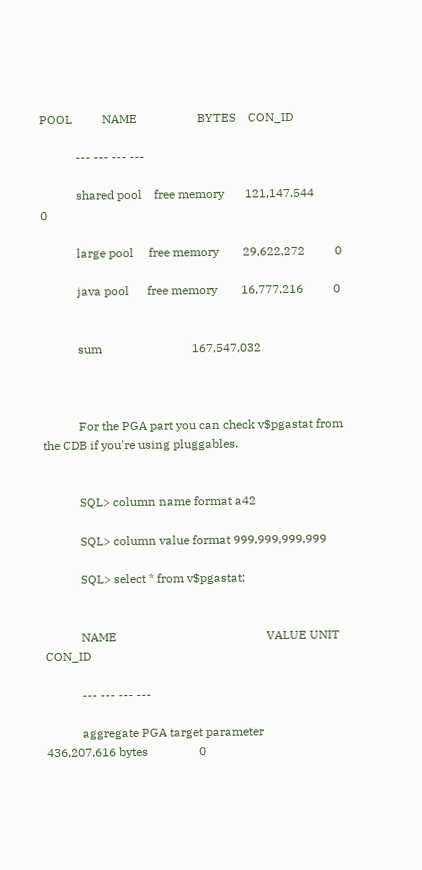POOL          NAME                    BYTES    CON_ID

            --- --- --- ---

            shared pool    free memory       121,147,544          0

            large pool     free memory        29,622,272          0

            java pool      free memory        16,777,216          0


            sum                              167,547,032



            For the PGA part you can check v$pgastat from the CDB if you're using pluggables.


            SQL> column name format a42

            SQL> column value format 999,999,999,999

            SQL> select * from v$pgastat;


            NAME                                                  VALUE UNIT            CON_ID

            --- --- --- ---

            aggregate PGA target parameter                  436,207,616 bytes                 0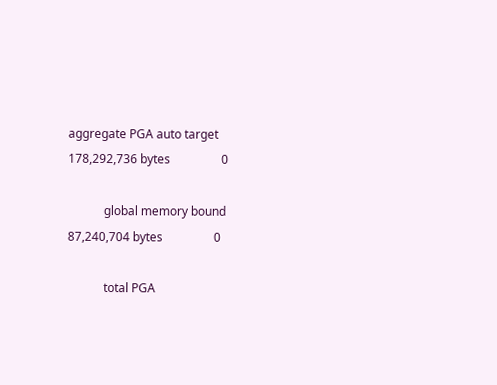aggregate PGA auto target                       178,292,736 bytes                 0

            global memory bound                              87,240,704 bytes                 0

            total PGA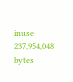inuse                                 237,954,048 bytes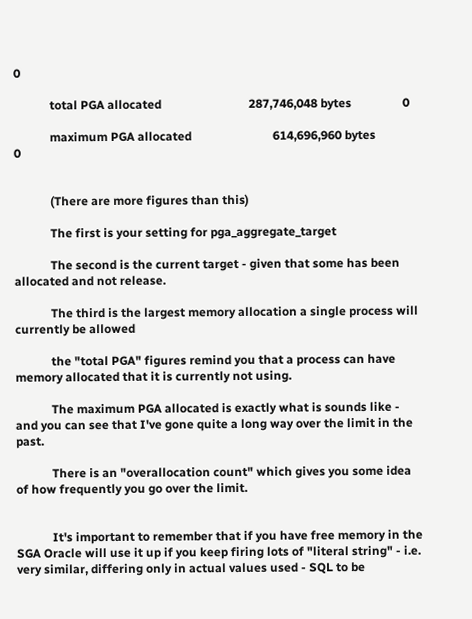0

            total PGA allocated                             287,746,048 bytes                 0

            maximum PGA allocated                           614,696,960 bytes                 0


            (There are more figures than this)

            The first is your setting for pga_aggregate_target

            The second is the current target - given that some has been allocated and not release.

            The third is the largest memory allocation a single process will currently be allowed

            the "total PGA" figures remind you that a process can have memory allocated that it is currently not using.

            The maximum PGA allocated is exactly what is sounds like - and you can see that I've gone quite a long way over the limit in the past.

            There is an "overallocation count" which gives you some idea of how frequently you go over the limit.


            It's important to remember that if you have free memory in the SGA Oracle will use it up if you keep firing lots of "literal string" - i.e. very similar, differing only in actual values used - SQL to be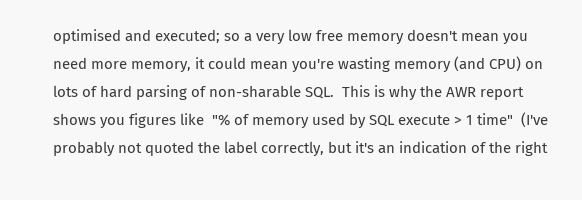optimised and executed; so a very low free memory doesn't mean you need more memory, it could mean you're wasting memory (and CPU) on lots of hard parsing of non-sharable SQL.  This is why the AWR report shows you figures like  "% of memory used by SQL execute > 1 time"  (I've probably not quoted the label correctly, but it's an indication of the right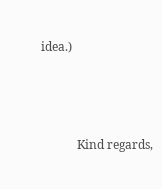idea.)



            Kind regards,